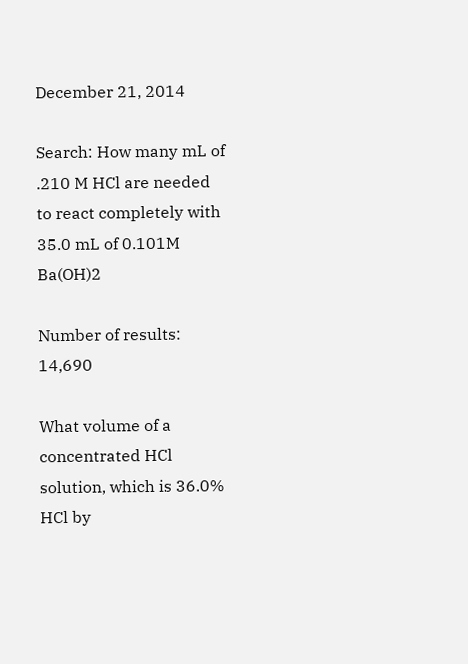December 21, 2014

Search: How many mL of .210 M HCl are needed to react completely with 35.0 mL of 0.101M Ba(OH)2

Number of results: 14,690

What volume of a concentrated HCl solution, which is 36.0% HCl by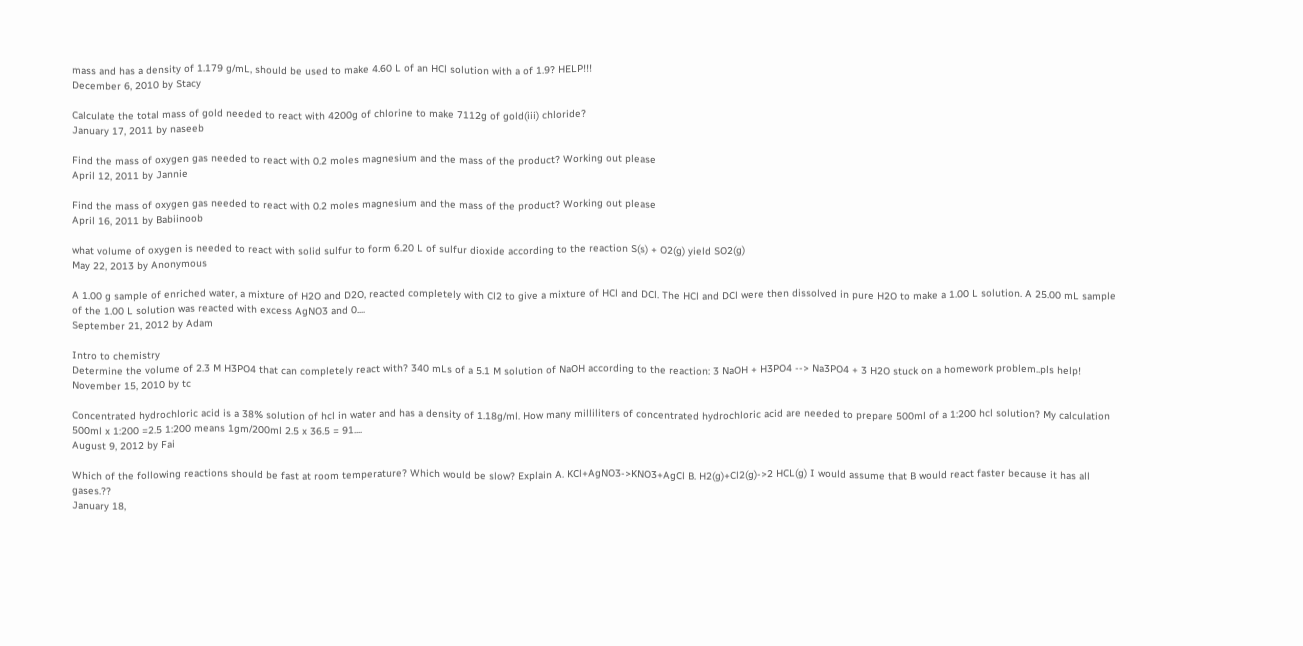mass and has a density of 1.179 g/mL, should be used to make 4.60 L of an HCl solution with a of 1.9? HELP!!!
December 6, 2010 by Stacy

Calculate the total mass of gold needed to react with 4200g of chlorine to make 7112g of gold(iii) chloride?
January 17, 2011 by naseeb

Find the mass of oxygen gas needed to react with 0.2 moles magnesium and the mass of the product? Working out please
April 12, 2011 by Jannie

Find the mass of oxygen gas needed to react with 0.2 moles magnesium and the mass of the product? Working out please
April 16, 2011 by Babiinoob

what volume of oxygen is needed to react with solid sulfur to form 6.20 L of sulfur dioxide according to the reaction S(s) + O2(g) yield SO2(g)
May 22, 2013 by Anonymous

A 1.00 g sample of enriched water, a mixture of H2O and D2O, reacted completely with Cl2 to give a mixture of HCl and DCl. The HCl and DCl were then dissolved in pure H2O to make a 1.00 L solution. A 25.00 mL sample of the 1.00 L solution was reacted with excess AgNO3 and 0....
September 21, 2012 by Adam

Intro to chemistry
Determine the volume of 2.3 M H3PO4 that can completely react with? 340 mLs of a 5.1 M solution of NaOH according to the reaction: 3 NaOH + H3PO4 --> Na3PO4 + 3 H2O stuck on a homework problem..pls help!
November 15, 2010 by tc

Concentrated hydrochloric acid is a 38% solution of hcl in water and has a density of 1.18g/ml. How many milliliters of concentrated hydrochloric acid are needed to prepare 500ml of a 1:200 hcl solution? My calculation 500ml x 1:200 =2.5 1:200 means 1gm/200ml 2.5 x 36.5 = 91....
August 9, 2012 by Fai

Which of the following reactions should be fast at room temperature? Which would be slow? Explain A. KCl+AgNO3->KNO3+AgCl B. H2(g)+Cl2(g)->2 HCL(g) I would assume that B would react faster because it has all gases.??
January 18,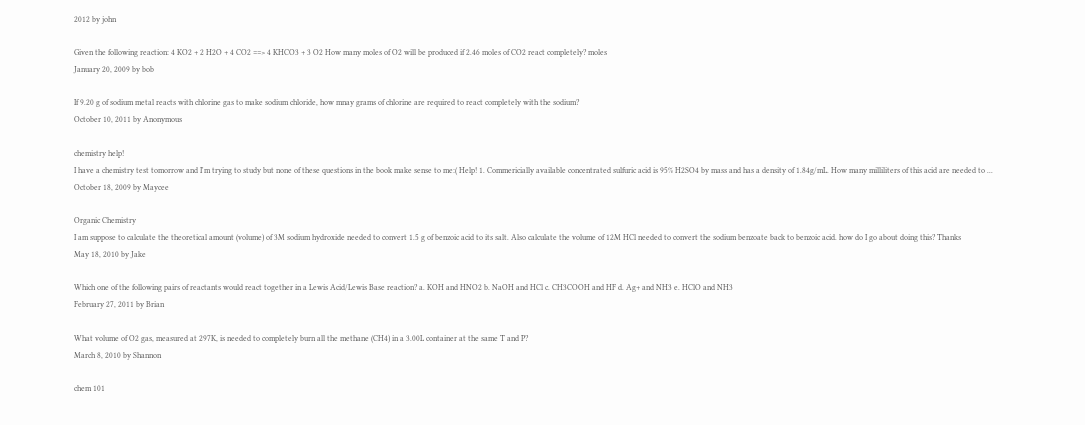2012 by john

Given the following reaction: 4 KO2 + 2 H2O + 4 CO2 ==> 4 KHCO3 + 3 O2 How many moles of O2 will be produced if 2.46 moles of CO2 react completely? moles
January 20, 2009 by bob

If 9.20 g of sodium metal reacts with chlorine gas to make sodium chloride, how mnay grams of chlorine are required to react completely with the sodium?
October 10, 2011 by Anonymous

chemistry help!
I have a chemistry test tomorrow and I'm trying to study but none of these questions in the book make sense to me:( Help! 1. Commericially available concentrated sulfuric acid is 95% H2SO4 by mass and has a density of 1.84g/mL. How many milliliters of this acid are needed to ...
October 18, 2009 by Maycee

Organic Chemistry
I am suppose to calculate the theoretical amount (volume) of 3M sodium hydroxide needed to convert 1.5 g of benzoic acid to its salt. Also calculate the volume of 12M HCl needed to convert the sodium benzoate back to benzoic acid. how do I go about doing this? Thanks
May 18, 2010 by Jake

Which one of the following pairs of reactants would react together in a Lewis Acid/Lewis Base reaction? a. KOH and HNO2 b. NaOH and HCl c. CH3COOH and HF d. Ag+ and NH3 e. HClO and NH3
February 27, 2011 by Brian

What volume of O2 gas, measured at 297K, is needed to completely burn all the methane (CH4) in a 3.00L container at the same T and P?
March 8, 2010 by Shannon

chem 101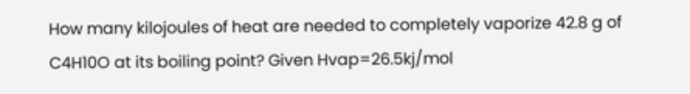How many kilojoules of heat are needed to completely vaporize 42.8 g of C4H10O at its boiling point? Given Hvap=26.5kj/mol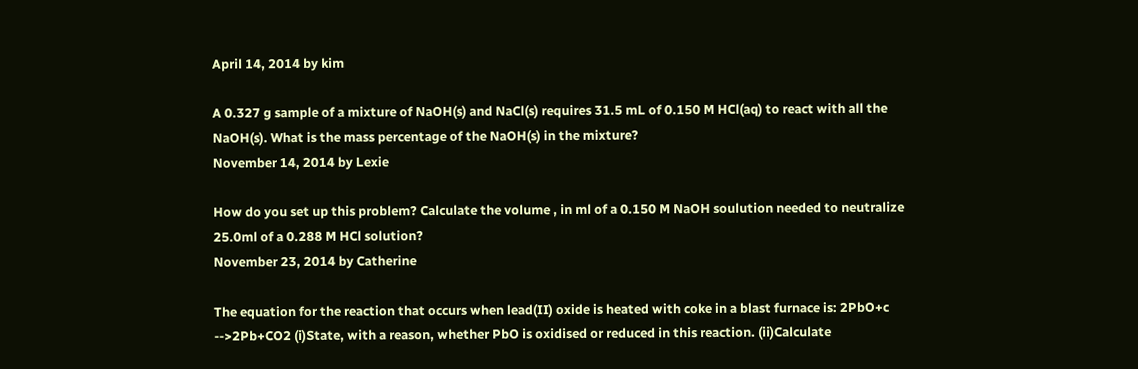April 14, 2014 by kim

A 0.327 g sample of a mixture of NaOH(s) and NaCl(s) requires 31.5 mL of 0.150 M HCl(aq) to react with all the NaOH(s). What is the mass percentage of the NaOH(s) in the mixture?
November 14, 2014 by Lexie

How do you set up this problem? Calculate the volume , in ml of a 0.150 M NaOH soulution needed to neutralize 25.0ml of a 0.288 M HCl solution?
November 23, 2014 by Catherine

The equation for the reaction that occurs when lead(II) oxide is heated with coke in a blast furnace is: 2PbO+c -->2Pb+CO2 (i)State, with a reason, whether PbO is oxidised or reduced in this reaction. (ii)Calculate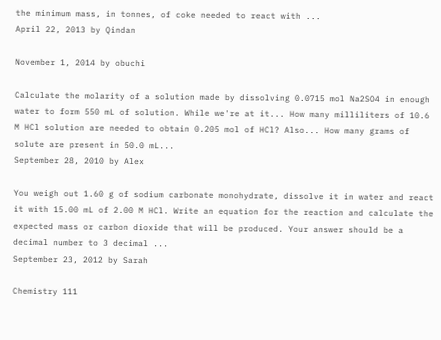the minimum mass, in tonnes, of coke needed to react with ...
April 22, 2013 by Qindan

November 1, 2014 by obuchi

Calculate the molarity of a solution made by dissolving 0.0715 mol Na2SO4 in enough water to form 550 mL of solution. While we're at it... How many milliliters of 10.6 M HCl solution are needed to obtain 0.205 mol of HCl? Also... How many grams of solute are present in 50.0 mL...
September 28, 2010 by Alex

You weigh out 1.60 g of sodium carbonate monohydrate, dissolve it in water and react it with 15.00 mL of 2.00 M HCl. Write an equation for the reaction and calculate the expected mass or carbon dioxide that will be produced. Your answer should be a decimal number to 3 decimal ...
September 23, 2012 by Sarah

Chemistry 111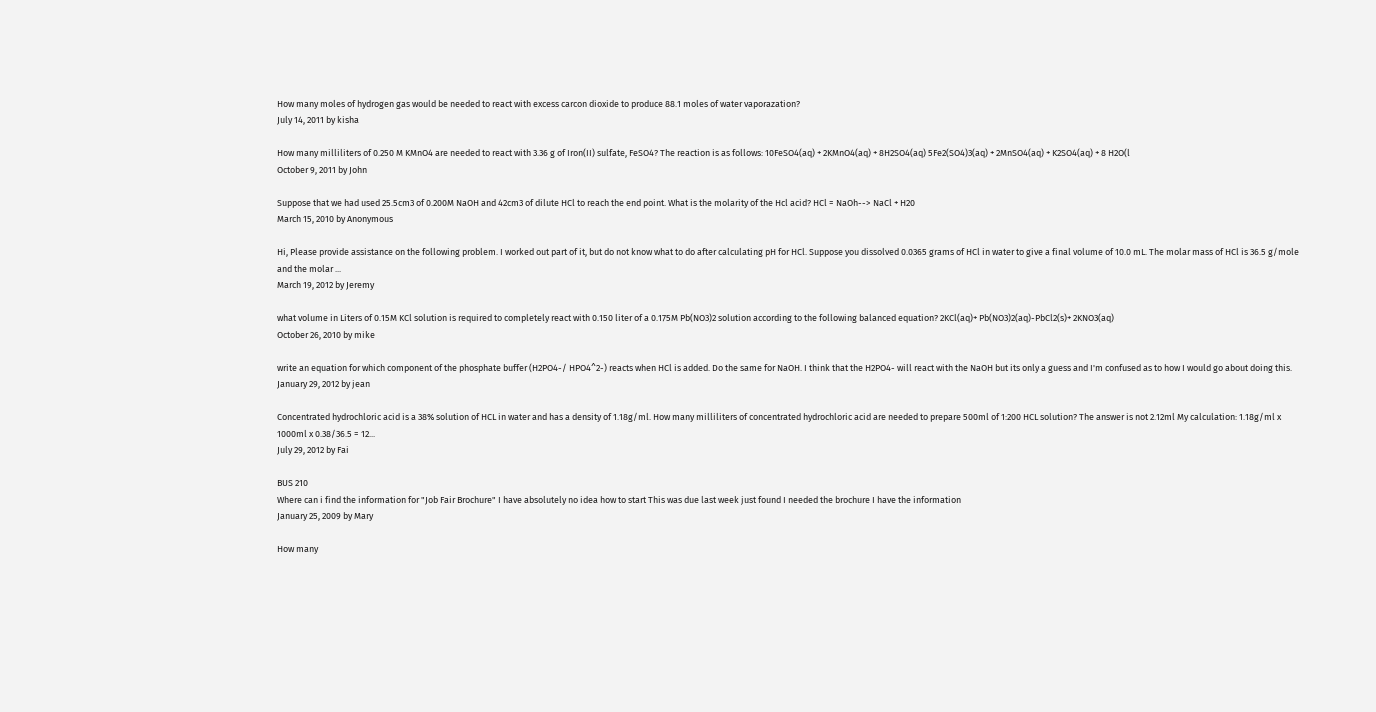How many moles of hydrogen gas would be needed to react with excess carcon dioxide to produce 88.1 moles of water vaporazation?
July 14, 2011 by kisha

How many milliliters of 0.250 M KMnO4 are needed to react with 3.36 g of Iron(II) sulfate, FeSO4? The reaction is as follows: 10FeSO4(aq) + 2KMnO4(aq) + 8H2SO4(aq) 5Fe2(SO4)3(aq) + 2MnSO4(aq) + K2SO4(aq) + 8 H2O(l
October 9, 2011 by John

Suppose that we had used 25.5cm3 of 0.200M NaOH and 42cm3 of dilute HCl to reach the end point. What is the molarity of the Hcl acid? HCl = NaOh--> NaCl + H20
March 15, 2010 by Anonymous

Hi, Please provide assistance on the following problem. I worked out part of it, but do not know what to do after calculating pH for HCl. Suppose you dissolved 0.0365 grams of HCl in water to give a final volume of 10.0 mL. The molar mass of HCl is 36.5 g/mole and the molar ...
March 19, 2012 by Jeremy

what volume in Liters of 0.15M KCl solution is required to completely react with 0.150 liter of a 0.175M Pb(NO3)2 solution according to the following balanced equation? 2KCl(aq)+ Pb(NO3)2(aq)-PbCl2(s)+ 2KNO3(aq)
October 26, 2010 by mike

write an equation for which component of the phosphate buffer (H2PO4-/ HPO4^2-) reacts when HCl is added. Do the same for NaOH. I think that the H2PO4- will react with the NaOH but its only a guess and I'm confused as to how I would go about doing this.
January 29, 2012 by jean

Concentrated hydrochloric acid is a 38% solution of HCL in water and has a density of 1.18g/ml. How many milliliters of concentrated hydrochloric acid are needed to prepare 500ml of 1:200 HCL solution? The answer is not 2.12ml My calculation: 1.18g/ml x 1000ml x 0.38/36.5 = 12...
July 29, 2012 by Fai

BUS 210
Where can i find the information for "Job Fair Brochure" I have absolutely no idea how to start This was due last week just found I needed the brochure I have the information
January 25, 2009 by Mary

How many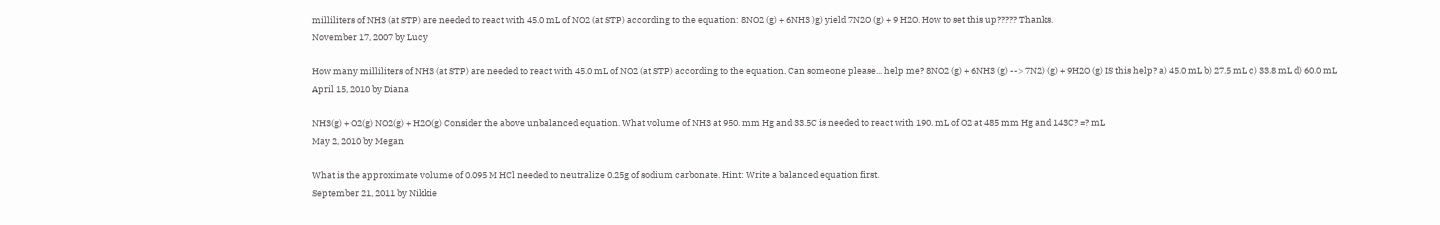milliliters of NH3 (at STP) are needed to react with 45.0 mL of NO2 (at STP) according to the equation: 8NO2 (g) + 6NH3 )g) yield 7N2O (g) + 9 H2O. How to set this up????? Thanks.
November 17, 2007 by Lucy

How many milliliters of NH3 (at STP) are needed to react with 45.0 mL of NO2 (at STP) according to the equation. Can someone please... help me? 8NO2 (g) + 6NH3 (g) --> 7N2) (g) + 9H2O (g) IS this help? a) 45.0 mL b) 27.5 mL c) 33.8 mL d) 60.0 mL
April 15, 2010 by Diana

NH3(g) + O2(g) NO2(g) + H2O(g) Consider the above unbalanced equation. What volume of NH3 at 950. mm Hg and 33.5C is needed to react with 190. mL of O2 at 485 mm Hg and 143C? =? mL
May 2, 2010 by Megan

What is the approximate volume of 0.095 M HCl needed to neutralize 0.25g of sodium carbonate. Hint: Write a balanced equation first.
September 21, 2011 by Nikkie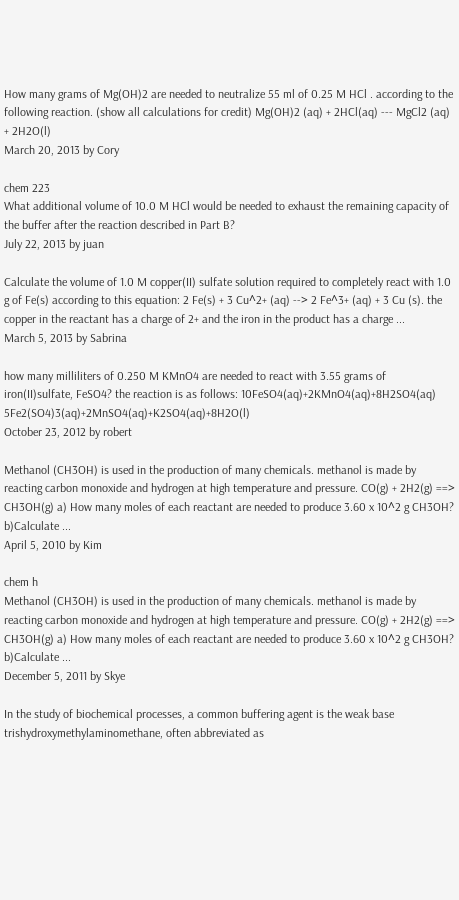How many grams of Mg(OH)2 are needed to neutralize 55 ml of 0.25 M HCl . according to the following reaction. (show all calculations for credit) Mg(OH)2 (aq) + 2HCl(aq) --- MgCl2 (aq) + 2H2O(l)
March 20, 2013 by Cory

chem 223
What additional volume of 10.0 M HCl would be needed to exhaust the remaining capacity of the buffer after the reaction described in Part B?
July 22, 2013 by juan

Calculate the volume of 1.0 M copper(II) sulfate solution required to completely react with 1.0 g of Fe(s) according to this equation: 2 Fe(s) + 3 Cu^2+ (aq) --> 2 Fe^3+ (aq) + 3 Cu (s). the copper in the reactant has a charge of 2+ and the iron in the product has a charge ...
March 5, 2013 by Sabrina

how many milliliters of 0.250 M KMnO4 are needed to react with 3.55 grams of iron(II)sulfate, FeSO4? the reaction is as follows: 10FeSO4(aq)+2KMnO4(aq)+8H2SO4(aq) 5Fe2(SO4)3(aq)+2MnSO4(aq)+K2SO4(aq)+8H2O(l)
October 23, 2012 by robert

Methanol (CH3OH) is used in the production of many chemicals. methanol is made by reacting carbon monoxide and hydrogen at high temperature and pressure. CO(g) + 2H2(g) ==> CH3OH(g) a) How many moles of each reactant are needed to produce 3.60 x 10^2 g CH3OH? b)Calculate ...
April 5, 2010 by Kim

chem h
Methanol (CH3OH) is used in the production of many chemicals. methanol is made by reacting carbon monoxide and hydrogen at high temperature and pressure. CO(g) + 2H2(g) ==> CH3OH(g) a) How many moles of each reactant are needed to produce 3.60 x 10^2 g CH3OH? b)Calculate ...
December 5, 2011 by Skye

In the study of biochemical processes, a common buffering agent is the weak base trishydroxymethylaminomethane, often abbreviated as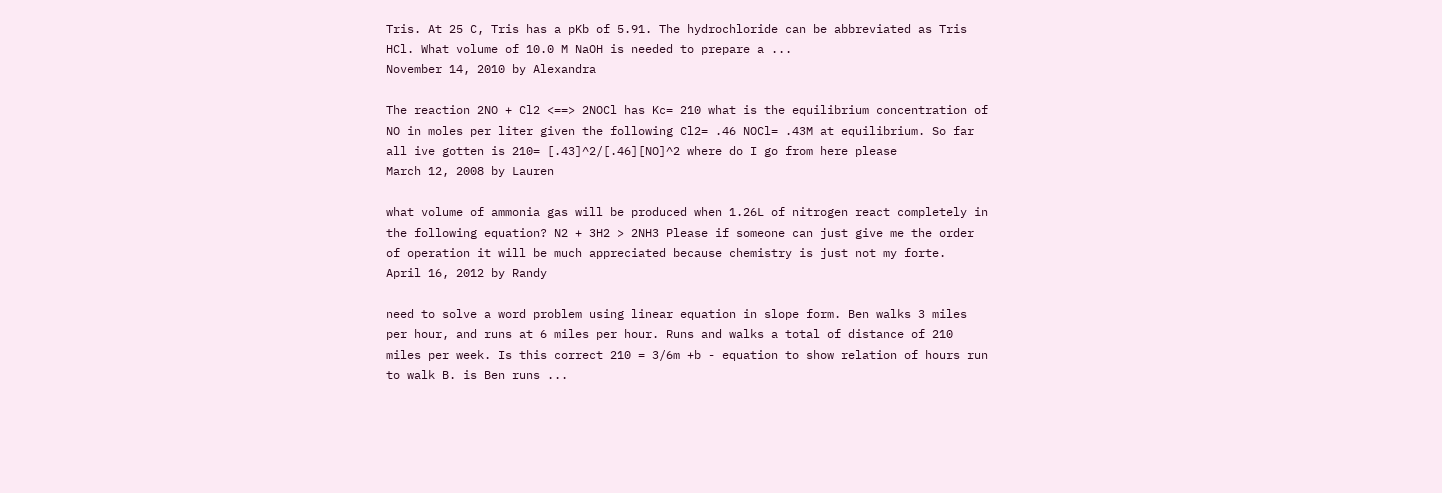Tris. At 25 C, Tris has a pKb of 5.91. The hydrochloride can be abbreviated as Tris HCl. What volume of 10.0 M NaOH is needed to prepare a ...
November 14, 2010 by Alexandra

The reaction 2NO + Cl2 <==> 2NOCl has Kc= 210 what is the equilibrium concentration of NO in moles per liter given the following Cl2= .46 NOCl= .43M at equilibrium. So far all ive gotten is 210= [.43]^2/[.46][NO]^2 where do I go from here please
March 12, 2008 by Lauren

what volume of ammonia gas will be produced when 1.26L of nitrogen react completely in the following equation? N2 + 3H2 > 2NH3 Please if someone can just give me the order of operation it will be much appreciated because chemistry is just not my forte.
April 16, 2012 by Randy

need to solve a word problem using linear equation in slope form. Ben walks 3 miles per hour, and runs at 6 miles per hour. Runs and walks a total of distance of 210 miles per week. Is this correct 210 = 3/6m +b - equation to show relation of hours run to walk B. is Ben runs ...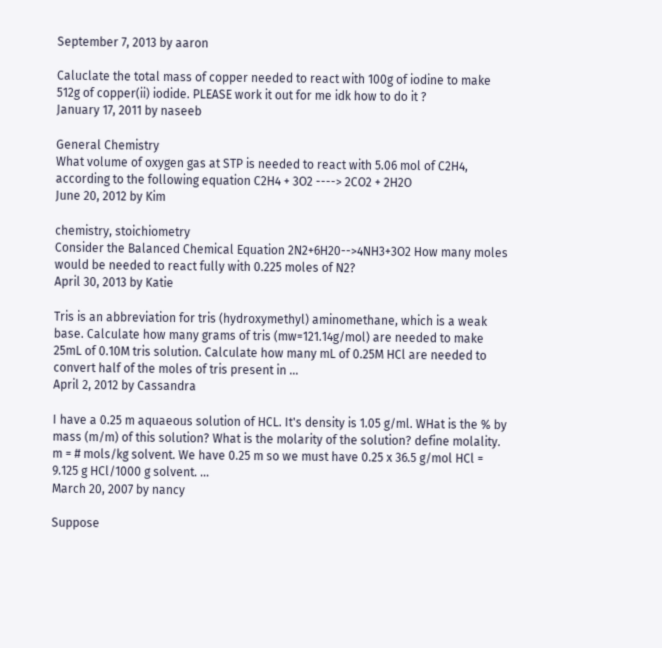September 7, 2013 by aaron

Caluclate the total mass of copper needed to react with 100g of iodine to make 512g of copper(ii) iodide. PLEASE work it out for me idk how to do it ?
January 17, 2011 by naseeb

General Chemistry
What volume of oxygen gas at STP is needed to react with 5.06 mol of C2H4, according to the following equation C2H4 + 3O2 ----> 2CO2 + 2H2O
June 20, 2012 by Kim

chemistry, stoichiometry
Consider the Balanced Chemical Equation 2N2+6H20-->4NH3+3O2 How many moles would be needed to react fully with 0.225 moles of N2?
April 30, 2013 by Katie

Tris is an abbreviation for tris (hydroxymethyl) aminomethane, which is a weak base. Calculate how many grams of tris (mw=121.14g/mol) are needed to make 25mL of 0.10M tris solution. Calculate how many mL of 0.25M HCl are needed to convert half of the moles of tris present in ...
April 2, 2012 by Cassandra

I have a 0.25 m aquaeous solution of HCL. It's density is 1.05 g/ml. WHat is the % by mass (m/m) of this solution? What is the molarity of the solution? define molality. m = # mols/kg solvent. We have 0.25 m so we must have 0.25 x 36.5 g/mol HCl = 9.125 g HCl/1000 g solvent. ...
March 20, 2007 by nancy

Suppose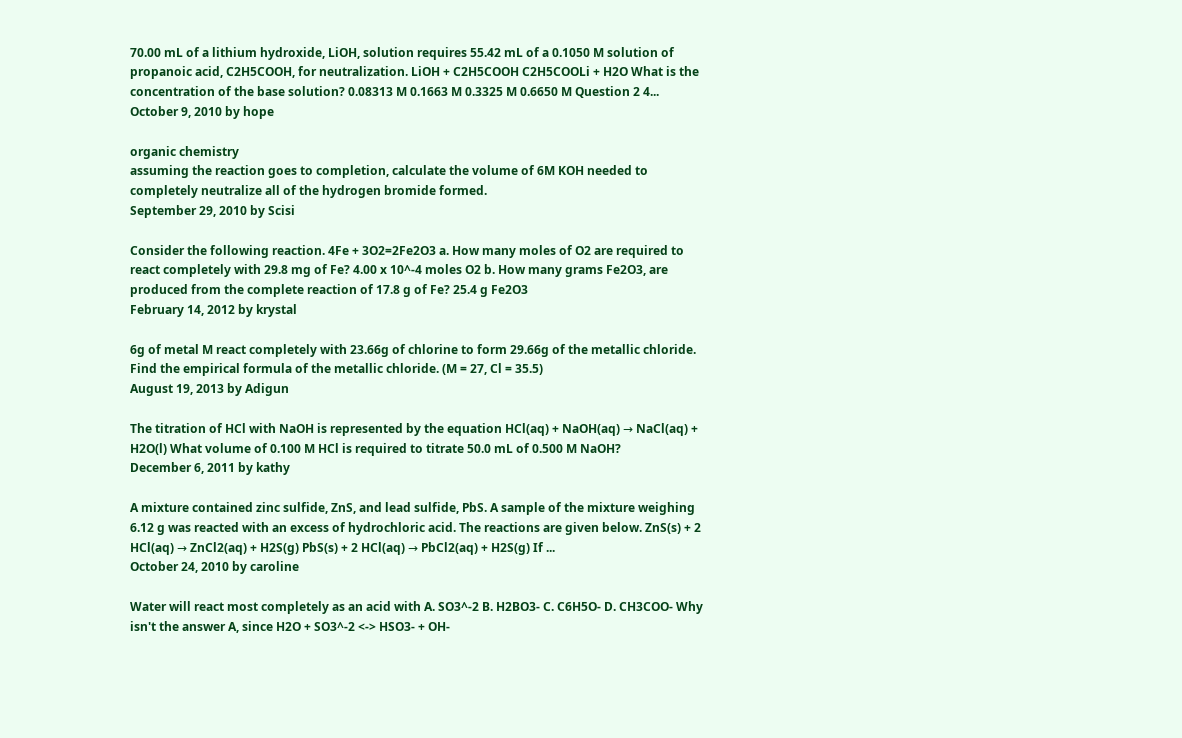70.00 mL of a lithium hydroxide, LiOH, solution requires 55.42 mL of a 0.1050 M solution of propanoic acid, C2H5COOH, for neutralization. LiOH + C2H5COOH C2H5COOLi + H2O What is the concentration of the base solution? 0.08313 M 0.1663 M 0.3325 M 0.6650 M Question 2 4...
October 9, 2010 by hope

organic chemistry
assuming the reaction goes to completion, calculate the volume of 6M KOH needed to completely neutralize all of the hydrogen bromide formed.
September 29, 2010 by Scisi

Consider the following reaction. 4Fe + 3O2=2Fe2O3 a. How many moles of O2 are required to react completely with 29.8 mg of Fe? 4.00 x 10^-4 moles O2 b. How many grams Fe2O3, are produced from the complete reaction of 17.8 g of Fe? 25.4 g Fe2O3
February 14, 2012 by krystal

6g of metal M react completely with 23.66g of chlorine to form 29.66g of the metallic chloride. Find the empirical formula of the metallic chloride. (M = 27, Cl = 35.5)
August 19, 2013 by Adigun

The titration of HCl with NaOH is represented by the equation HCl(aq) + NaOH(aq) → NaCl(aq) + H2O(l) What volume of 0.100 M HCl is required to titrate 50.0 mL of 0.500 M NaOH?
December 6, 2011 by kathy

A mixture contained zinc sulfide, ZnS, and lead sulfide, PbS. A sample of the mixture weighing 6.12 g was reacted with an excess of hydrochloric acid. The reactions are given below. ZnS(s) + 2 HCl(aq) → ZnCl2(aq) + H2S(g) PbS(s) + 2 HCl(aq) → PbCl2(aq) + H2S(g) If ...
October 24, 2010 by caroline

Water will react most completely as an acid with A. SO3^-2 B. H2BO3- C. C6H5O- D. CH3COO- Why isn't the answer A, since H2O + SO3^-2 <-> HSO3- + OH-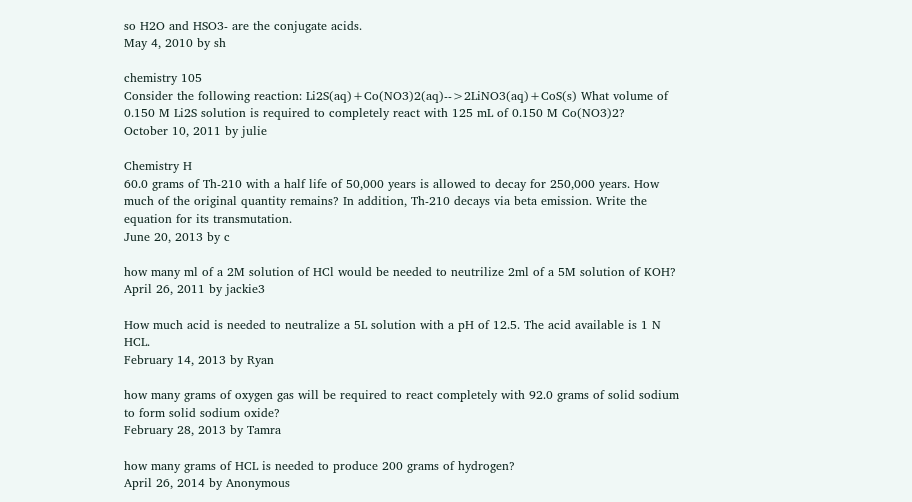so H2O and HSO3- are the conjugate acids.
May 4, 2010 by sh

chemistry 105
Consider the following reaction: Li2S(aq)+Co(NO3)2(aq)-->2LiNO3(aq)+CoS(s) What volume of 0.150 M Li2S solution is required to completely react with 125 mL of 0.150 M Co(NO3)2?
October 10, 2011 by julie

Chemistry H
60.0 grams of Th-210 with a half life of 50,000 years is allowed to decay for 250,000 years. How much of the original quantity remains? In addition, Th-210 decays via beta emission. Write the equation for its transmutation.
June 20, 2013 by c

how many ml of a 2M solution of HCl would be needed to neutrilize 2ml of a 5M solution of KOH?
April 26, 2011 by jackie3

How much acid is needed to neutralize a 5L solution with a pH of 12.5. The acid available is 1 N HCL.
February 14, 2013 by Ryan

how many grams of oxygen gas will be required to react completely with 92.0 grams of solid sodium to form solid sodium oxide?
February 28, 2013 by Tamra

how many grams of HCL is needed to produce 200 grams of hydrogen?
April 26, 2014 by Anonymous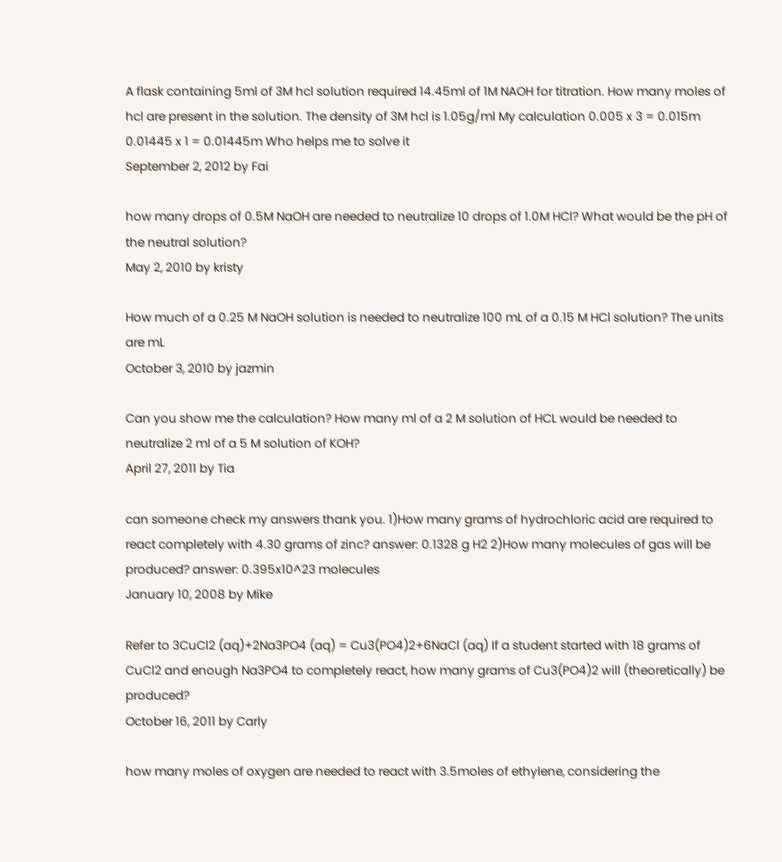A flask containing 5ml of 3M hcl solution required 14.45ml of 1M NAOH for titration. How many moles of hcl are present in the solution. The density of 3M hcl is 1.05g/ml My calculation 0.005 x 3 = 0.015m 0.01445 x 1 = 0.01445m Who helps me to solve it
September 2, 2012 by Fai

how many drops of 0.5M NaOH are needed to neutralize 10 drops of 1.0M HCl? What would be the pH of the neutral solution?
May 2, 2010 by kristy

How much of a 0.25 M NaOH solution is needed to neutralize 100 mL of a 0.15 M HCl solution? The units are mL
October 3, 2010 by jazmin

Can you show me the calculation? How many ml of a 2 M solution of HCL would be needed to neutralize 2 ml of a 5 M solution of KOH?
April 27, 2011 by Tia

can someone check my answers thank you. 1)How many grams of hydrochloric acid are required to react completely with 4.30 grams of zinc? answer: 0.1328 g H2 2)How many molecules of gas will be produced? answer: 0.395x10^23 molecules
January 10, 2008 by Mike

Refer to 3CuCl2 (aq)+2Na3PO4 (aq) = Cu3(PO4)2+6NaCl (aq) If a student started with 18 grams of CuCl2 and enough Na3PO4 to completely react, how many grams of Cu3(PO4)2 will (theoretically) be produced?
October 16, 2011 by Carly

how many moles of oxygen are needed to react with 3.5moles of ethylene, considering the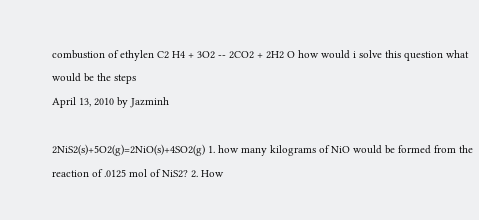combustion of ethylen C2 H4 + 3O2 -- 2CO2 + 2H2 O how would i solve this question what would be the steps
April 13, 2010 by Jazminh

2NiS2(s)+5O2(g)=2NiO(s)+4SO2(g) 1. how many kilograms of NiO would be formed from the reaction of .0125 mol of NiS2? 2. How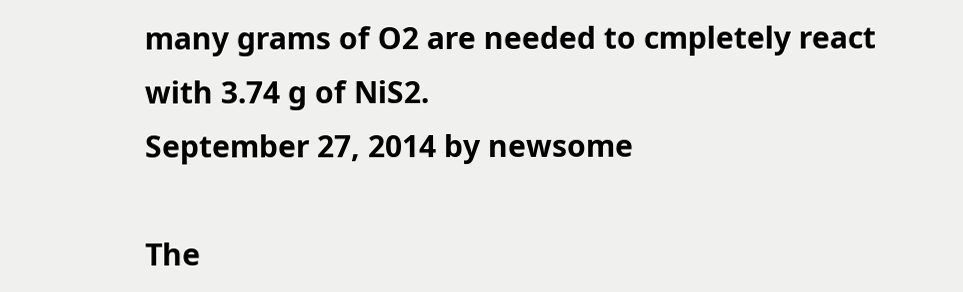many grams of O2 are needed to cmpletely react with 3.74 g of NiS2.
September 27, 2014 by newsome

The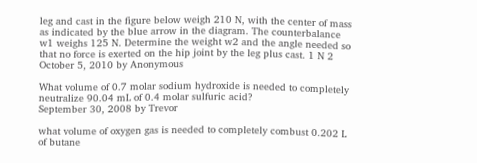leg and cast in the figure below weigh 210 N, with the center of mass as indicated by the blue arrow in the diagram. The counterbalance w1 weighs 125 N. Determine the weight w2 and the angle needed so that no force is exerted on the hip joint by the leg plus cast. 1 N 2
October 5, 2010 by Anonymous

What volume of 0.7 molar sodium hydroxide is needed to completely neutralize 90.04 mL of 0.4 molar sulfuric acid?
September 30, 2008 by Trevor

what volume of oxygen gas is needed to completely combust 0.202 L of butane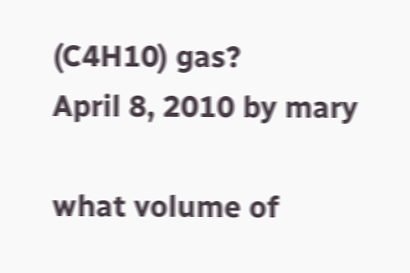(C4H10) gas?
April 8, 2010 by mary

what volume of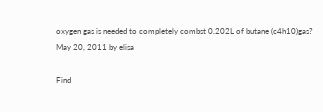oxygen gas is needed to completely combst 0.202L of butane (c4h10)gas?
May 20, 2011 by elisa

Find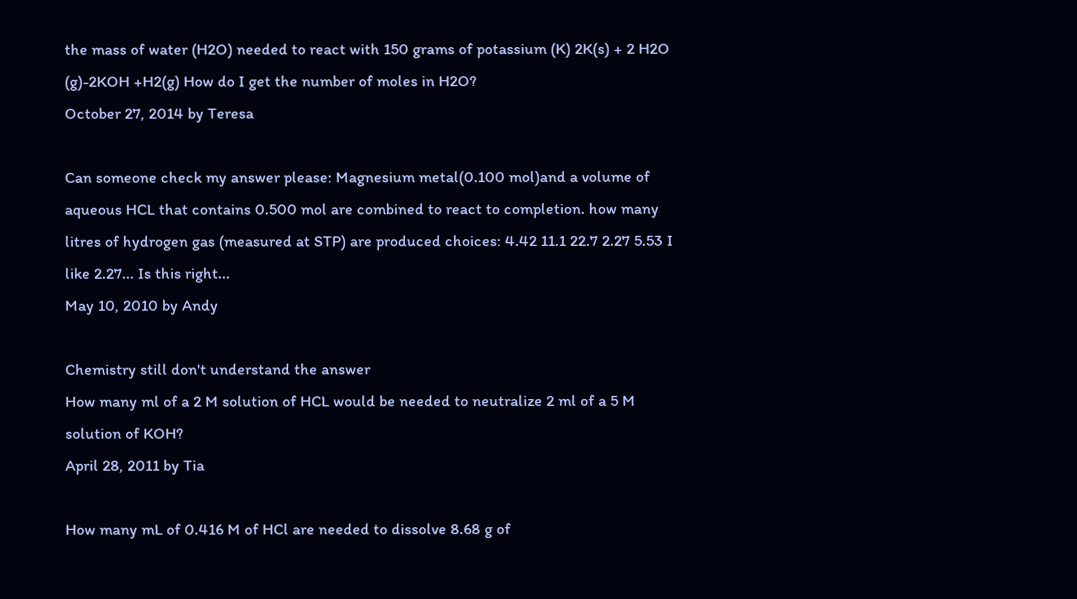the mass of water (H2O) needed to react with 150 grams of potassium (K) 2K(s) + 2 H2O (g)-2KOH +H2(g) How do I get the number of moles in H2O?
October 27, 2014 by Teresa

Can someone check my answer please: Magnesium metal(0.100 mol)and a volume of aqueous HCL that contains 0.500 mol are combined to react to completion. how many litres of hydrogen gas (measured at STP) are produced choices: 4.42 11.1 22.7 2.27 5.53 I like 2.27... Is this right...
May 10, 2010 by Andy

Chemistry still don't understand the answer
How many ml of a 2 M solution of HCL would be needed to neutralize 2 ml of a 5 M solution of KOH?
April 28, 2011 by Tia

How many mL of 0.416 M of HCl are needed to dissolve 8.68 g of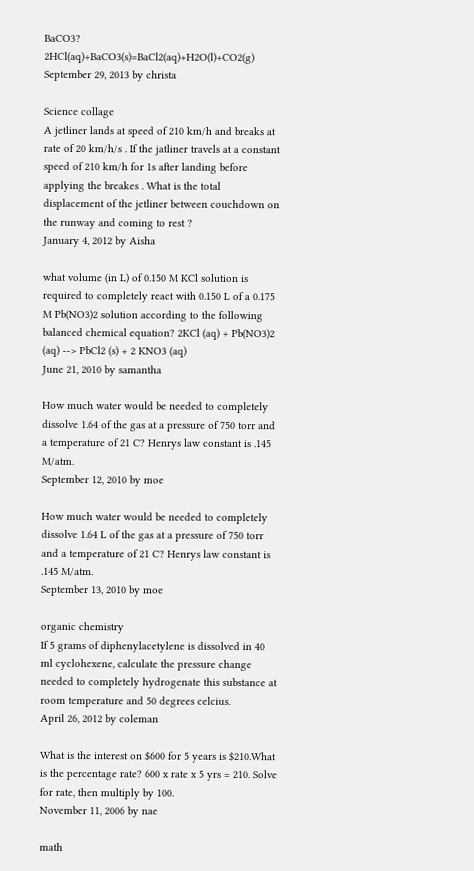BaCO3? 2HCl(aq)+BaCO3(s)=BaCl2(aq)+H2O(l)+CO2(g)
September 29, 2013 by christa

Science collage
A jetliner lands at speed of 210 km/h and breaks at rate of 20 km/h/s . If the jatliner travels at a constant speed of 210 km/h for 1s after landing before applying the breakes . What is the total displacement of the jetliner between couchdown on the runway and coming to rest ?
January 4, 2012 by Aisha

what volume (in L) of 0.150 M KCl solution is required to completely react with 0.150 L of a 0.175 M Pb(NO3)2 solution according to the following balanced chemical equation? 2KCl (aq) + Pb(NO3)2 (aq) --> PbCl2 (s) + 2 KNO3 (aq)
June 21, 2010 by samantha

How much water would be needed to completely dissolve 1.64 of the gas at a pressure of 750 torr and a temperature of 21 C? Henrys law constant is .145 M/atm.
September 12, 2010 by moe

How much water would be needed to completely dissolve 1.64 L of the gas at a pressure of 750 torr and a temperature of 21 C? Henrys law constant is .145 M/atm.
September 13, 2010 by moe

organic chemistry
If 5 grams of diphenylacetylene is dissolved in 40 ml cyclohexene, calculate the pressure change needed to completely hydrogenate this substance at room temperature and 50 degrees celcius.
April 26, 2012 by coleman

What is the interest on $600 for 5 years is $210.What is the percentage rate? 600 x rate x 5 yrs = 210. Solve for rate, then multiply by 100.
November 11, 2006 by nae

math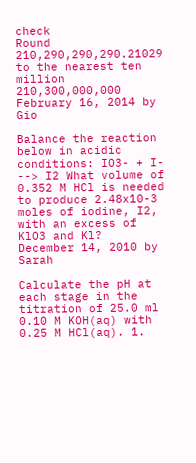check
Round 210,290,290,290.21029 to the nearest ten million 210,300,000,000
February 16, 2014 by Gio

Balance the reaction below in acidic conditions: IO3- + I- --> I2 What volume of 0.352 M HCl is needed to produce 2.48x10-3 moles of iodine, I2, with an excess of KlO3 and Kl?
December 14, 2010 by Sarah

Calculate the pH at each stage in the titration of 25.0 ml 0.10 M KOH(aq) with 0.25 M HCl(aq). 1.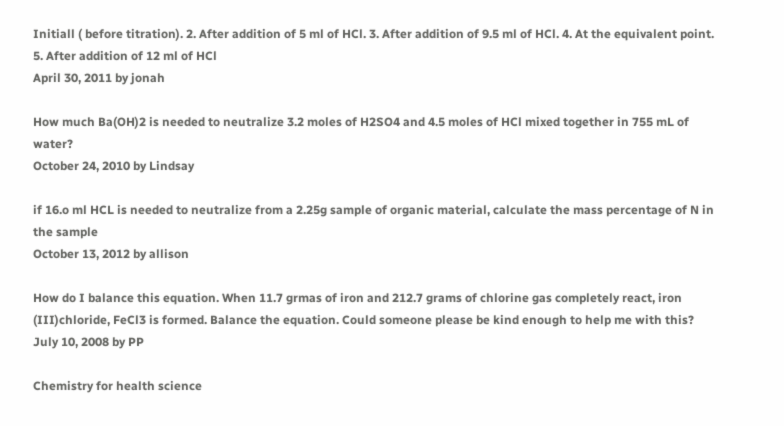Initiall ( before titration). 2. After addition of 5 ml of HCl. 3. After addition of 9.5 ml of HCl. 4. At the equivalent point. 5. After addition of 12 ml of HCl
April 30, 2011 by jonah

How much Ba(OH)2 is needed to neutralize 3.2 moles of H2SO4 and 4.5 moles of HCl mixed together in 755 mL of water?
October 24, 2010 by Lindsay

if 16.o ml HCL is needed to neutralize from a 2.25g sample of organic material, calculate the mass percentage of N in the sample
October 13, 2012 by allison

How do I balance this equation. When 11.7 grmas of iron and 212.7 grams of chlorine gas completely react, iron (III)chloride, FeCl3 is formed. Balance the equation. Could someone please be kind enough to help me with this?
July 10, 2008 by PP

Chemistry for health science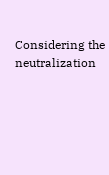Considering the neutralization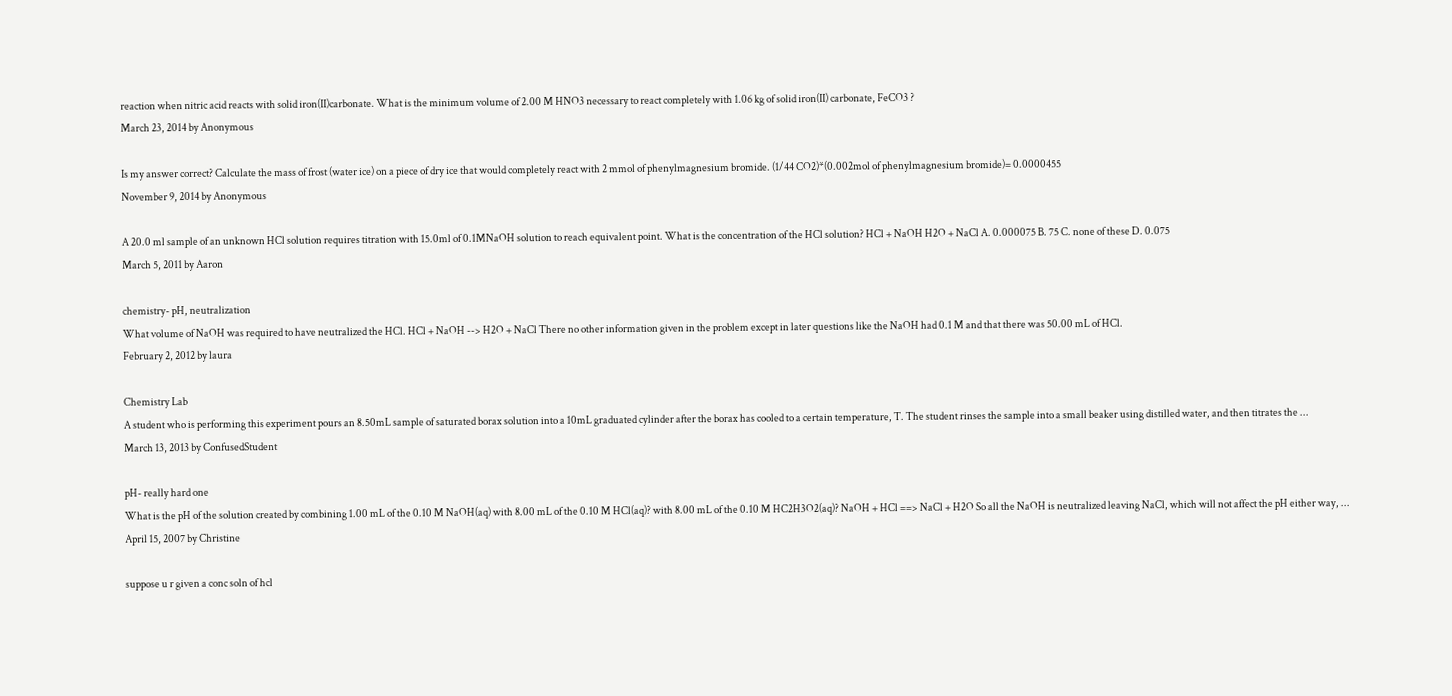reaction when nitric acid reacts with solid iron(II)carbonate. What is the minimum volume of 2.00 M HNO3 necessary to react completely with 1.06 kg of solid iron(II) carbonate, FeCO3 ?
March 23, 2014 by Anonymous

Is my answer correct? Calculate the mass of frost (water ice) on a piece of dry ice that would completely react with 2 mmol of phenylmagnesium bromide. (1/44 CO2)*(0.002mol of phenylmagnesium bromide)= 0.0000455
November 9, 2014 by Anonymous

A 20.0 ml sample of an unknown HCl solution requires titration with 15.0ml of 0.1MNaOH solution to reach equivalent point. What is the concentration of the HCl solution? HCl + NaOH H2O + NaCl A. 0.000075 B. 75 C. none of these D. 0.075
March 5, 2011 by Aaron

chemistry- pH, neutralization
What volume of NaOH was required to have neutralized the HCl. HCl + NaOH --> H2O + NaCl There no other information given in the problem except in later questions like the NaOH had 0.1 M and that there was 50.00 mL of HCl.
February 2, 2012 by laura

Chemistry Lab
A student who is performing this experiment pours an 8.50mL sample of saturated borax solution into a 10mL graduated cylinder after the borax has cooled to a certain temperature, T. The student rinses the sample into a small beaker using distilled water, and then titrates the ...
March 13, 2013 by ConfusedStudent

pH- really hard one
What is the pH of the solution created by combining 1.00 mL of the 0.10 M NaOH(aq) with 8.00 mL of the 0.10 M HCl(aq)? with 8.00 mL of the 0.10 M HC2H3O2(aq)? NaOH + HCl ==> NaCl + H2O So all the NaOH is neutralized leaving NaCl, which will not affect the pH either way, ...
April 15, 2007 by Christine

suppose u r given a conc soln of hcl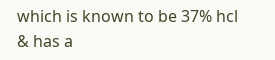which is known to be 37% hcl & has a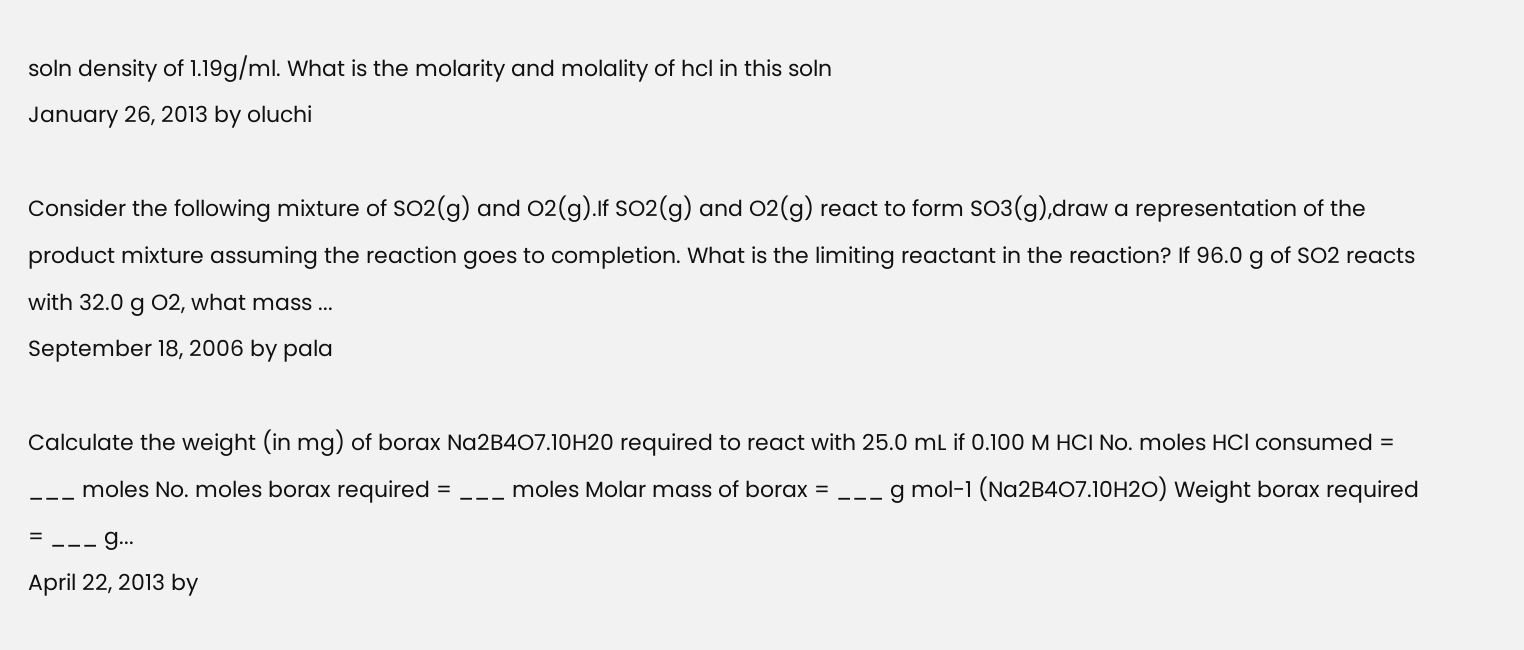soln density of 1.19g/ml. What is the molarity and molality of hcl in this soln
January 26, 2013 by oluchi

Consider the following mixture of SO2(g) and O2(g).If SO2(g) and O2(g) react to form SO3(g),draw a representation of the product mixture assuming the reaction goes to completion. What is the limiting reactant in the reaction? If 96.0 g of SO2 reacts with 32.0 g O2, what mass ...
September 18, 2006 by pala

Calculate the weight (in mg) of borax Na2B4O7.10H20 required to react with 25.0 mL if 0.100 M HCI No. moles HCl consumed = ___ moles No. moles borax required = ___ moles Molar mass of borax = ___ g mol-1 (Na2B4O7.10H2O) Weight borax required = ___ g...
April 22, 2013 by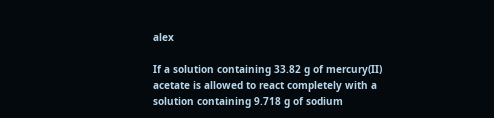alex

If a solution containing 33.82 g of mercury(II) acetate is allowed to react completely with a solution containing 9.718 g of sodium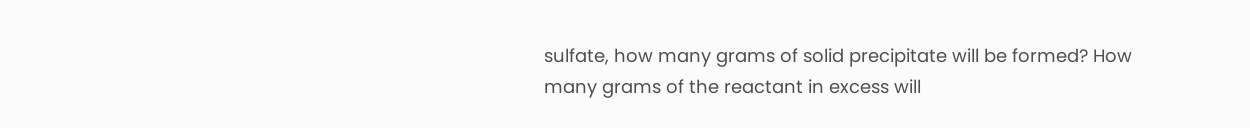sulfate, how many grams of solid precipitate will be formed? How many grams of the reactant in excess will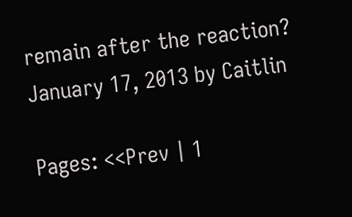remain after the reaction?
January 17, 2013 by Caitlin

Pages: <<Prev | 1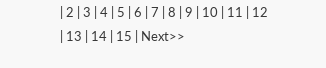| 2 | 3 | 4 | 5 | 6 | 7 | 8 | 9 | 10 | 11 | 12 | 13 | 14 | 15 | Next>>